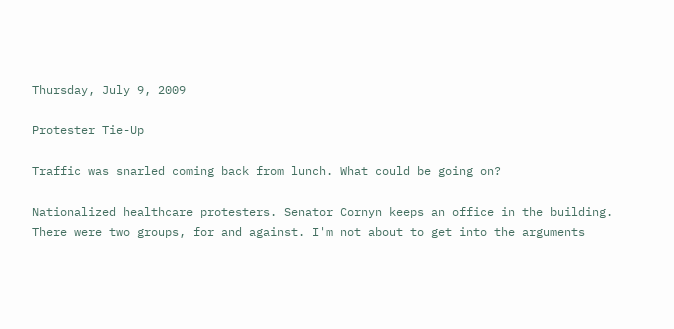Thursday, July 9, 2009

Protester Tie-Up

Traffic was snarled coming back from lunch. What could be going on?

Nationalized healthcare protesters. Senator Cornyn keeps an office in the building. There were two groups, for and against. I'm not about to get into the arguments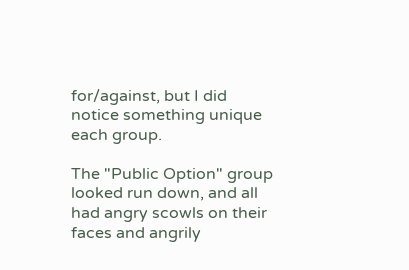for/against, but I did notice something unique each group.

The "Public Option" group looked run down, and all had angry scowls on their faces and angrily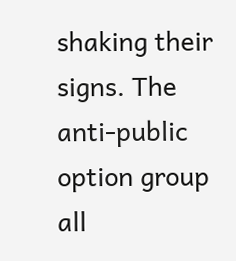shaking their signs. The anti-public option group all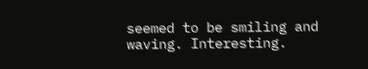seemed to be smiling and waving. Interesting.